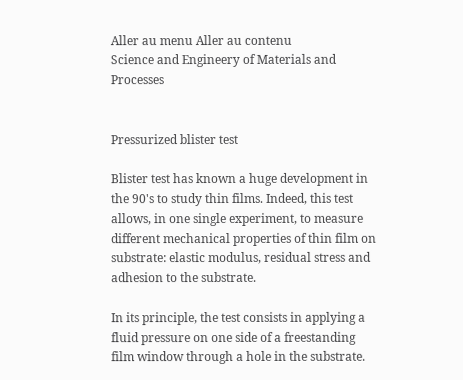Aller au menu Aller au contenu
Science and Engineery of Materials and Processes


Pressurized blister test

Blister test has known a huge development in the 90's to study thin films. Indeed, this test allows, in one single experiment, to measure different mechanical properties of thin film on substrate: elastic modulus, residual stress and adhesion to the substrate.

In its principle, the test consists in applying a fluid pressure on one side of a freestanding film window through a hole in the substrate.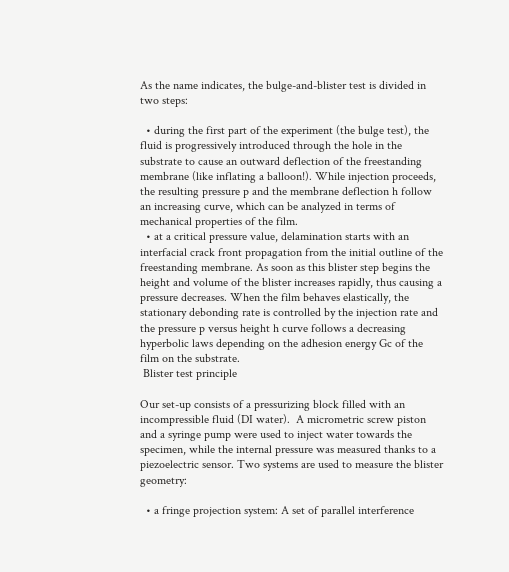As the name indicates, the bulge-and-blister test is divided in two steps:

  • during the first part of the experiment (the bulge test), the fluid is progressively introduced through the hole in the substrate to cause an outward deflection of the freestanding membrane (like inflating a balloon!). While injection proceeds, the resulting pressure p and the membrane deflection h follow an increasing curve, which can be analyzed in terms of mechanical properties of the film.
  • at a critical pressure value, delamination starts with an interfacial crack front propagation from the initial outline of the freestanding membrane. As soon as this blister step begins the height and volume of the blister increases rapidly, thus causing a pressure decreases. When the film behaves elastically, the stationary debonding rate is controlled by the injection rate and the pressure p versus height h curve follows a decreasing hyperbolic laws depending on the adhesion energy Gc of the film on the substrate.
 Blister test principle

Our set-up consists of a pressurizing block filled with an incompressible fluid (DI water).  A micrometric screw piston and a syringe pump were used to inject water towards the specimen, while the internal pressure was measured thanks to a piezoelectric sensor. Two systems are used to measure the blister geometry:

  • a fringe projection system: A set of parallel interference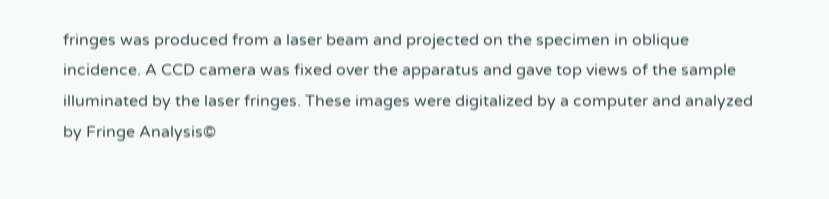fringes was produced from a laser beam and projected on the specimen in oblique incidence. A CCD camera was fixed over the apparatus and gave top views of the sample illuminated by the laser fringes. These images were digitalized by a computer and analyzed by Fringe Analysis©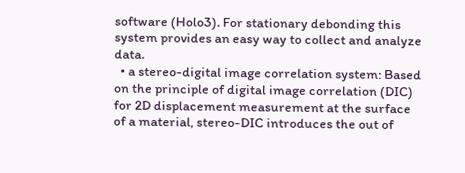software (Holo3). For stationary debonding this system provides an easy way to collect and analyze data.
  • a stereo-digital image correlation system: Based on the principle of digital image correlation (DIC) for 2D displacement measurement at the surface of a material, stereo-DIC introduces the out of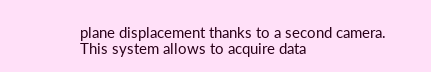plane displacement thanks to a second camera. This system allows to acquire data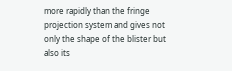more rapidly than the fringe projection system and gives not only the shape of the blister but also its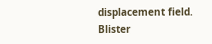displacement field.
Blister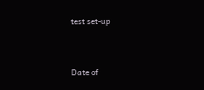test set-up


Date of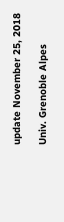update November 25, 2018

Univ. Grenoble Alpes